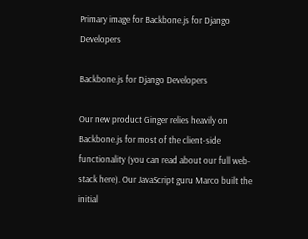Primary image for Backbone.js for Django Developers

Backbone.js for Django Developers

Our new product Ginger relies heavily on Backbone.js for most of the client-side functionality (you can read about our full web-stack here). Our JavaScript guru Marco built the initial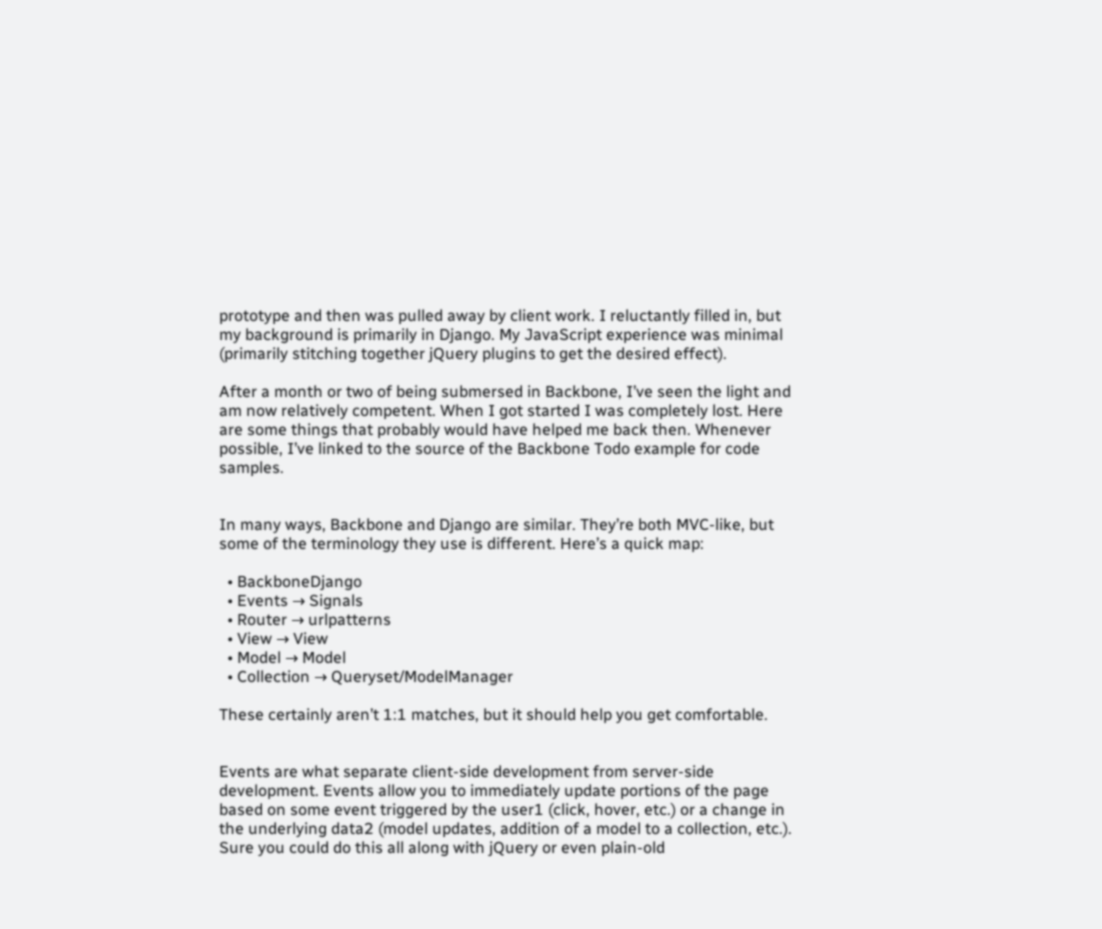prototype and then was pulled away by client work. I reluctantly filled in, but my background is primarily in Django. My JavaScript experience was minimal (primarily stitching together jQuery plugins to get the desired effect).

After a month or two of being submersed in Backbone, I’ve seen the light and am now relatively competent. When I got started I was completely lost. Here are some things that probably would have helped me back then. Whenever possible, I’ve linked to the source of the Backbone Todo example for code samples.


In many ways, Backbone and Django are similar. They’re both MVC-like, but some of the terminology they use is different. Here’s a quick map:

  • BackboneDjango
  • Events → Signals
  • Router → urlpatterns
  • View → View
  • Model → Model
  • Collection → Queryset/ModelManager

These certainly aren’t 1:1 matches, but it should help you get comfortable.


Events are what separate client-side development from server-side development. Events allow you to immediately update portions of the page based on some event triggered by the user1 (click, hover, etc.) or a change in the underlying data2 (model updates, addition of a model to a collection, etc.). Sure you could do this all along with jQuery or even plain-old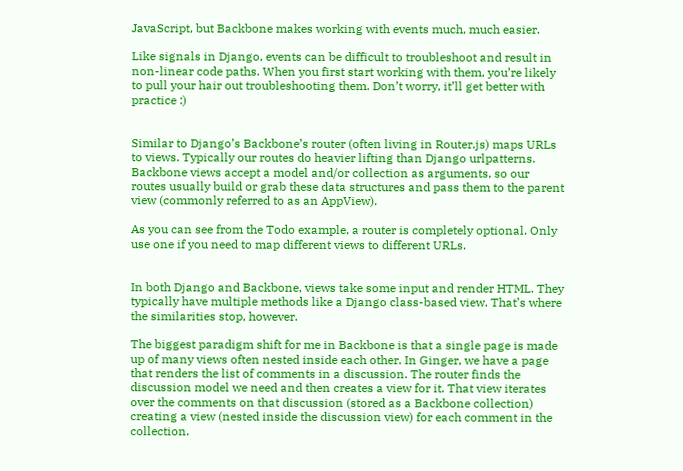JavaScript, but Backbone makes working with events much, much easier.

Like signals in Django, events can be difficult to troubleshoot and result in non-linear code paths. When you first start working with them, you’re likely to pull your hair out troubleshooting them. Don’t worry, it’ll get better with practice :)


Similar to Django’s Backbone’s router (often living in Router.js) maps URLs to views. Typically our routes do heavier lifting than Django urlpatterns. Backbone views accept a model and/or collection as arguments, so our routes usually build or grab these data structures and pass them to the parent view (commonly referred to as an AppView).

As you can see from the Todo example, a router is completely optional. Only use one if you need to map different views to different URLs.


In both Django and Backbone, views take some input and render HTML. They typically have multiple methods like a Django class-based view. That’s where the similarities stop, however.

The biggest paradigm shift for me in Backbone is that a single page is made up of many views often nested inside each other. In Ginger, we have a page that renders the list of comments in a discussion. The router finds the discussion model we need and then creates a view for it. That view iterates over the comments on that discussion (stored as a Backbone collection) creating a view (nested inside the discussion view) for each comment in the collection.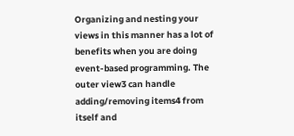Organizing and nesting your views in this manner has a lot of benefits when you are doing event-based programming. The outer view3 can handle adding/removing items4 from itself and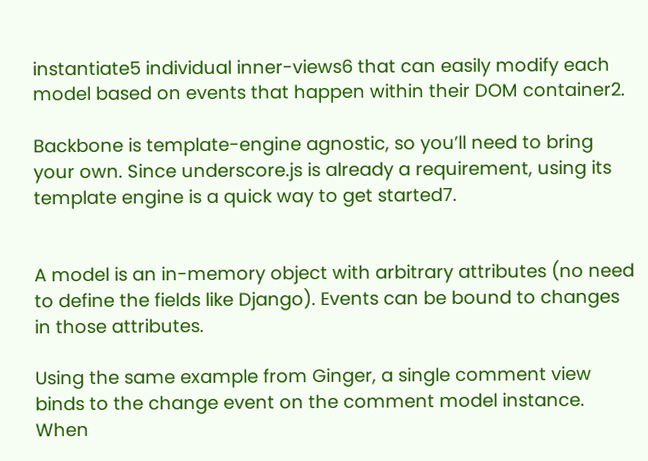instantiate5 individual inner-views6 that can easily modify each model based on events that happen within their DOM container2.

Backbone is template-engine agnostic, so you’ll need to bring your own. Since underscore.js is already a requirement, using its template engine is a quick way to get started7.


A model is an in-memory object with arbitrary attributes (no need to define the fields like Django). Events can be bound to changes in those attributes.

Using the same example from Ginger, a single comment view binds to the change event on the comment model instance. When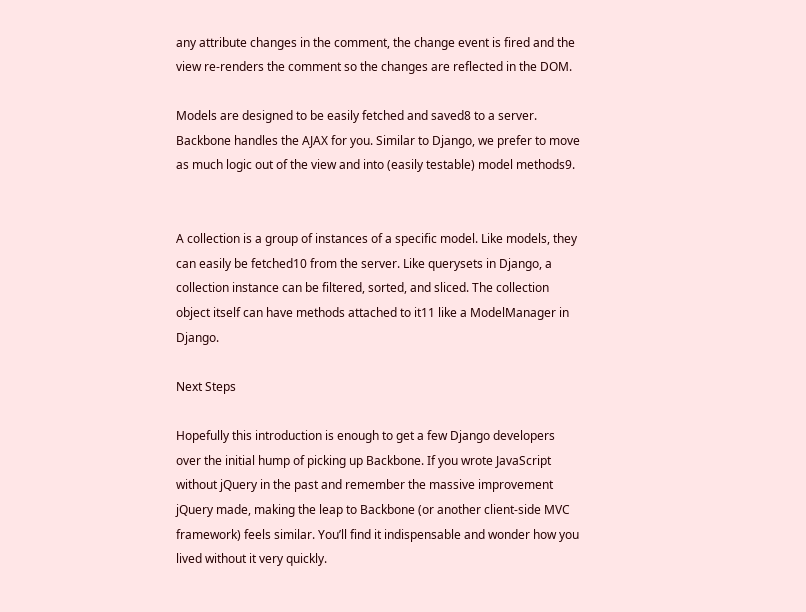any attribute changes in the comment, the change event is fired and the view re-renders the comment so the changes are reflected in the DOM.

Models are designed to be easily fetched and saved8 to a server. Backbone handles the AJAX for you. Similar to Django, we prefer to move as much logic out of the view and into (easily testable) model methods9.


A collection is a group of instances of a specific model. Like models, they can easily be fetched10 from the server. Like querysets in Django, a collection instance can be filtered, sorted, and sliced. The collection object itself can have methods attached to it11 like a ModelManager in Django.

Next Steps

Hopefully this introduction is enough to get a few Django developers over the initial hump of picking up Backbone. If you wrote JavaScript without jQuery in the past and remember the massive improvement jQuery made, making the leap to Backbone (or another client-side MVC framework) feels similar. You’ll find it indispensable and wonder how you lived without it very quickly.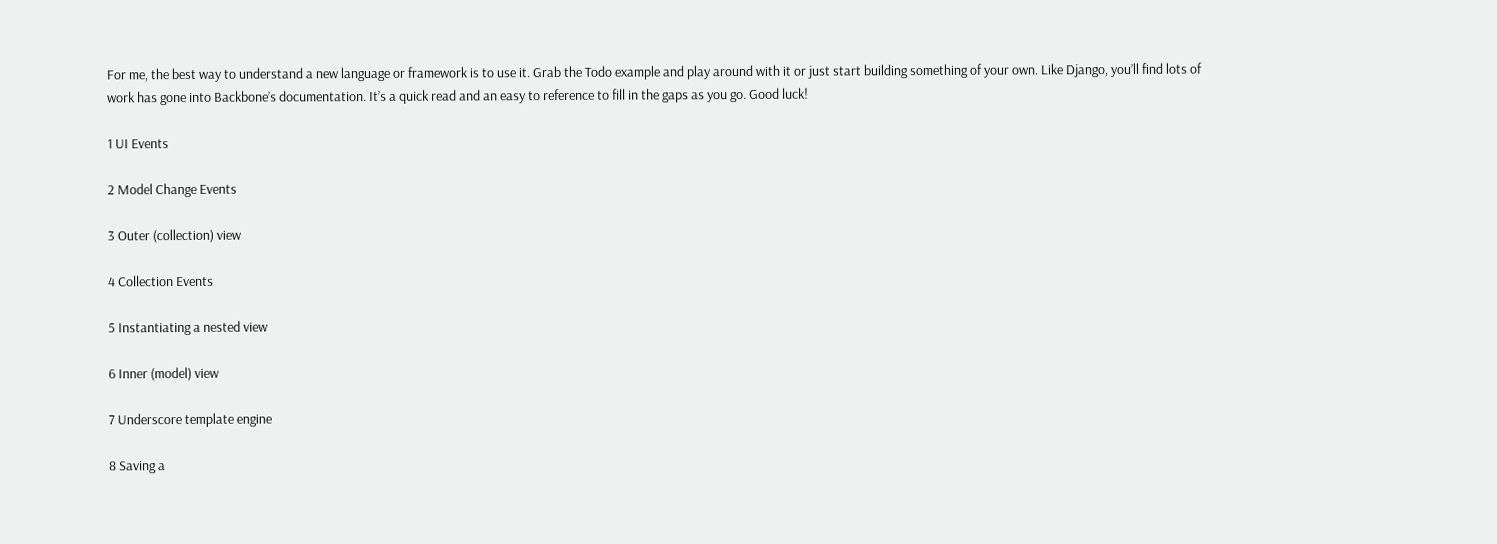For me, the best way to understand a new language or framework is to use it. Grab the Todo example and play around with it or just start building something of your own. Like Django, you’ll find lots of work has gone into Backbone’s documentation. It’s a quick read and an easy to reference to fill in the gaps as you go. Good luck!

1 UI Events

2 Model Change Events

3 Outer (collection) view

4 Collection Events

5 Instantiating a nested view

6 Inner (model) view

7 Underscore template engine

8 Saving a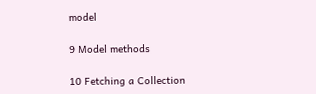model

9 Model methods

10 Fetching a Collection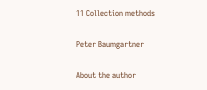11 Collection methods

Peter Baumgartner

About the author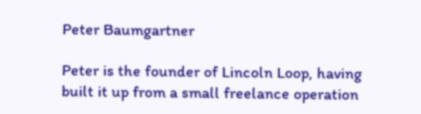Peter Baumgartner

Peter is the founder of Lincoln Loop, having built it up from a small freelance operation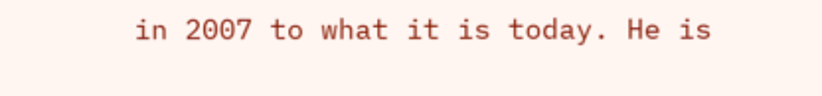in 2007 to what it is today. He is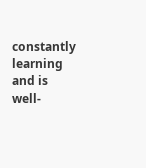constantly learning and is well-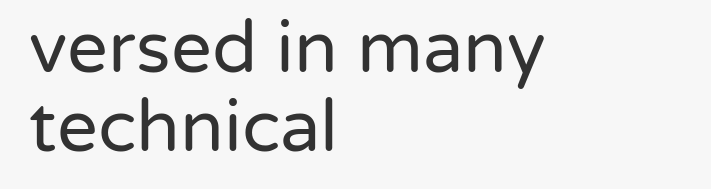versed in many technical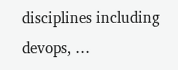disciplines including devops, …